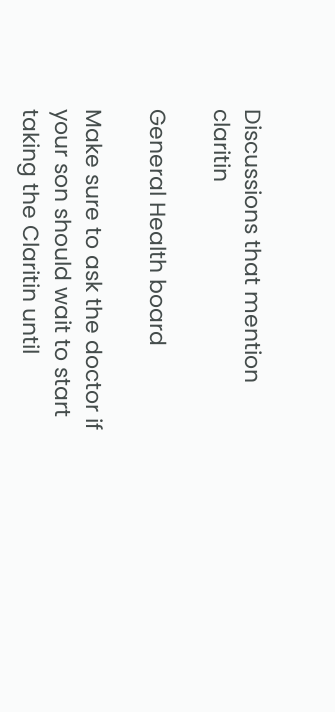Discussions that mention claritin

General Health board

Make sure to ask the doctor if your son should wait to start taking the Claritin until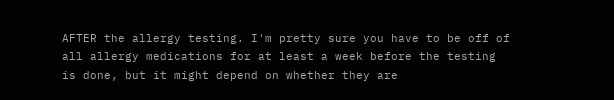AFTER the allergy testing. I'm pretty sure you have to be off of all allergy medications for at least a week before the testing is done, but it might depend on whether they are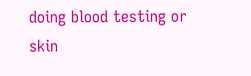doing blood testing or skin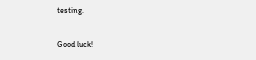testing.

Good luck!